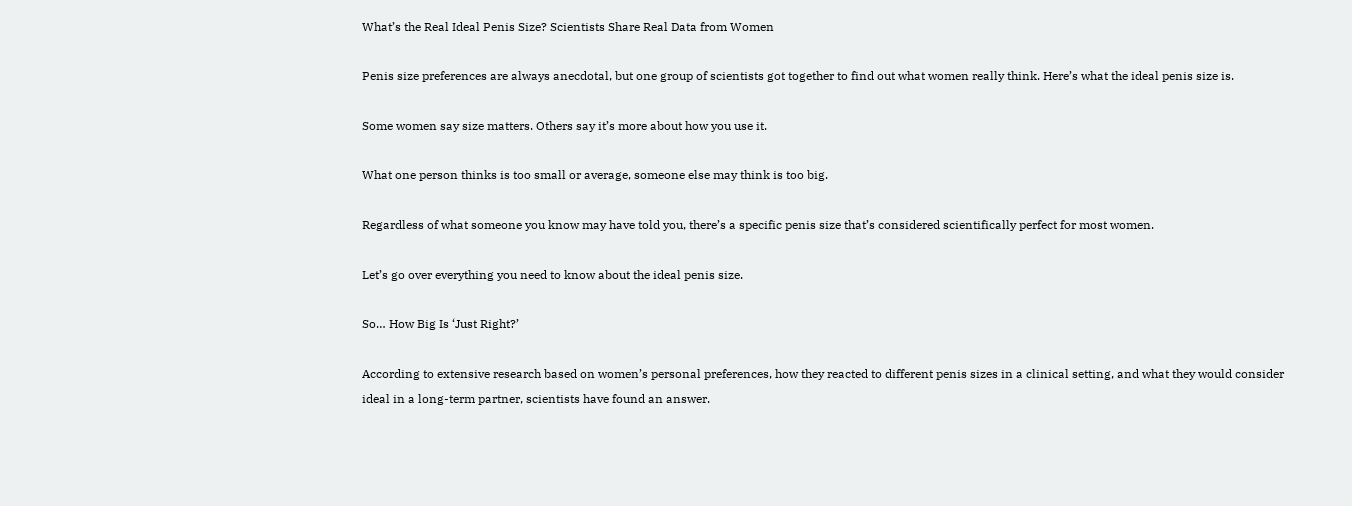What’s the Real Ideal Penis Size? Scientists Share Real Data from Women

Penis size preferences are always anecdotal, but one group of scientists got together to find out what women really think. Here’s what the ideal penis size is.

Some women say size matters. Others say it’s more about how you use it.

What one person thinks is too small or average, someone else may think is too big.

Regardless of what someone you know may have told you, there’s a specific penis size that’s considered scientifically perfect for most women.

Let’s go over everything you need to know about the ideal penis size.

So… How Big Is ‘Just Right?’

According to extensive research based on women’s personal preferences, how they reacted to different penis sizes in a clinical setting, and what they would consider ideal in a long-term partner, scientists have found an answer.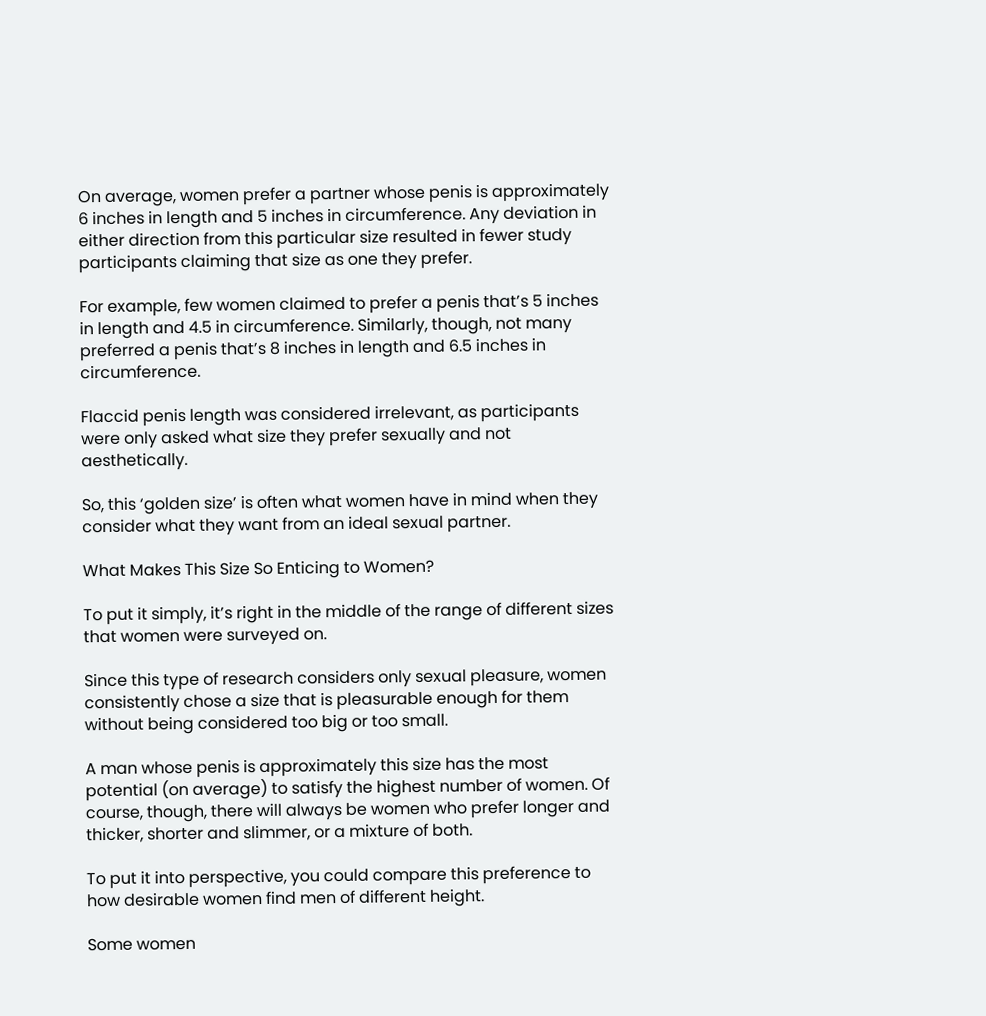On average, women prefer a partner whose penis is approximately 6 inches in length and 5 inches in circumference. Any deviation in either direction from this particular size resulted in fewer study participants claiming that size as one they prefer.

For example, few women claimed to prefer a penis that’s 5 inches in length and 4.5 in circumference. Similarly, though, not many preferred a penis that’s 8 inches in length and 6.5 inches in circumference.

Flaccid penis length was considered irrelevant, as participants were only asked what size they prefer sexually and not aesthetically.

So, this ‘golden size’ is often what women have in mind when they consider what they want from an ideal sexual partner.

What Makes This Size So Enticing to Women?

To put it simply, it’s right in the middle of the range of different sizes that women were surveyed on.

Since this type of research considers only sexual pleasure, women consistently chose a size that is pleasurable enough for them without being considered too big or too small.

A man whose penis is approximately this size has the most potential (on average) to satisfy the highest number of women. Of course, though, there will always be women who prefer longer and thicker, shorter and slimmer, or a mixture of both.

To put it into perspective, you could compare this preference to how desirable women find men of different height.

Some women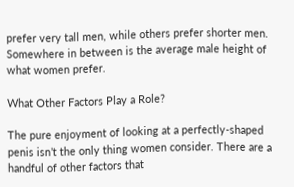prefer very tall men, while others prefer shorter men. Somewhere in between is the average male height of what women prefer.

What Other Factors Play a Role?

The pure enjoyment of looking at a perfectly-shaped penis isn’t the only thing women consider. There are a handful of other factors that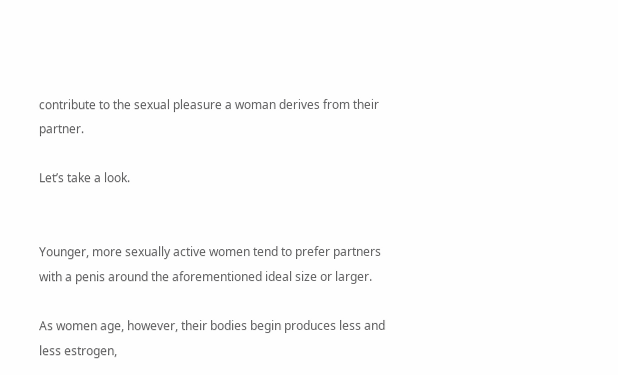contribute to the sexual pleasure a woman derives from their partner.

Let’s take a look.


Younger, more sexually active women tend to prefer partners with a penis around the aforementioned ideal size or larger.

As women age, however, their bodies begin produces less and less estrogen,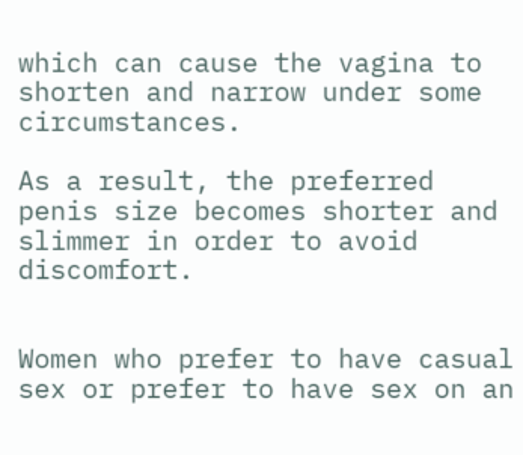which can cause the vagina to shorten and narrow under some circumstances.

As a result, the preferred penis size becomes shorter and slimmer in order to avoid discomfort.


Women who prefer to have casual sex or prefer to have sex on an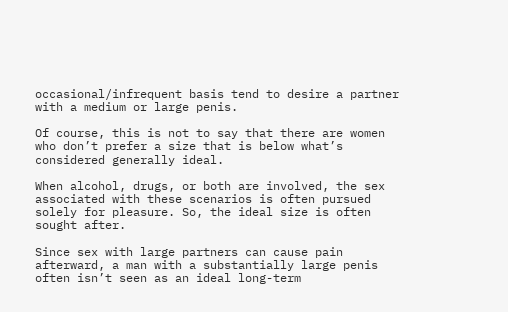occasional/infrequent basis tend to desire a partner with a medium or large penis.

Of course, this is not to say that there are women who don’t prefer a size that is below what’s considered generally ideal.

When alcohol, drugs, or both are involved, the sex associated with these scenarios is often pursued solely for pleasure. So, the ideal size is often sought after.

Since sex with large partners can cause pain afterward, a man with a substantially large penis often isn’t seen as an ideal long-term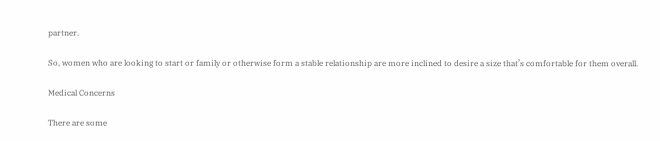partner.

So, women who are looking to start or family or otherwise form a stable relationship are more inclined to desire a size that’s comfortable for them overall.

Medical Concerns

There are some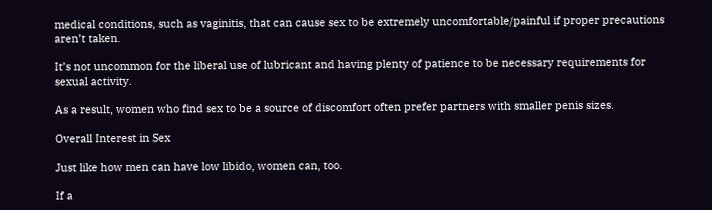medical conditions, such as vaginitis, that can cause sex to be extremely uncomfortable/painful if proper precautions aren’t taken.

It’s not uncommon for the liberal use of lubricant and having plenty of patience to be necessary requirements for sexual activity.

As a result, women who find sex to be a source of discomfort often prefer partners with smaller penis sizes.

Overall Interest in Sex

Just like how men can have low libido, women can, too.

If a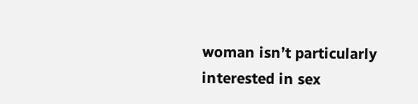woman isn’t particularly interested in sex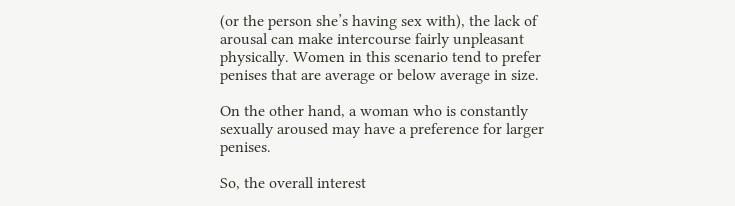(or the person she’s having sex with), the lack of arousal can make intercourse fairly unpleasant physically. Women in this scenario tend to prefer penises that are average or below average in size.

On the other hand, a woman who is constantly sexually aroused may have a preference for larger penises.

So, the overall interest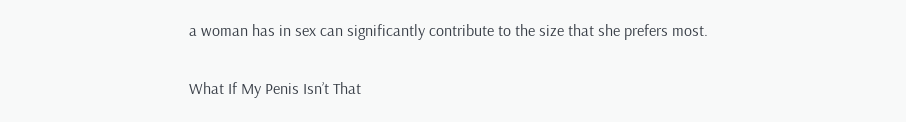a woman has in sex can significantly contribute to the size that she prefers most.

What If My Penis Isn’t That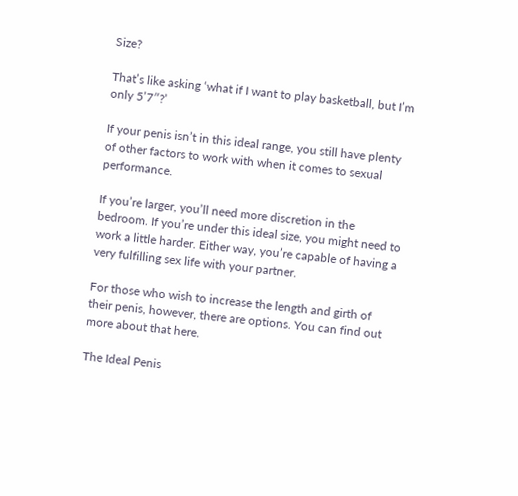Size?

That’s like asking ‘what if I want to play basketball, but I’m only 5’7″?’

If your penis isn’t in this ideal range, you still have plenty of other factors to work with when it comes to sexual performance.

If you’re larger, you’ll need more discretion in the bedroom. If you’re under this ideal size, you might need to work a little harder. Either way, you’re capable of having a very fulfilling sex life with your partner.

For those who wish to increase the length and girth of their penis, however, there are options. You can find out more about that here.

The Ideal Penis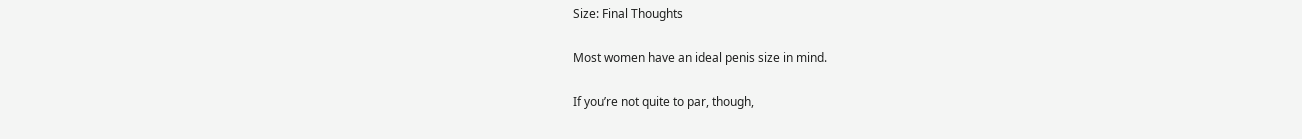Size: Final Thoughts

Most women have an ideal penis size in mind.

If you’re not quite to par, though,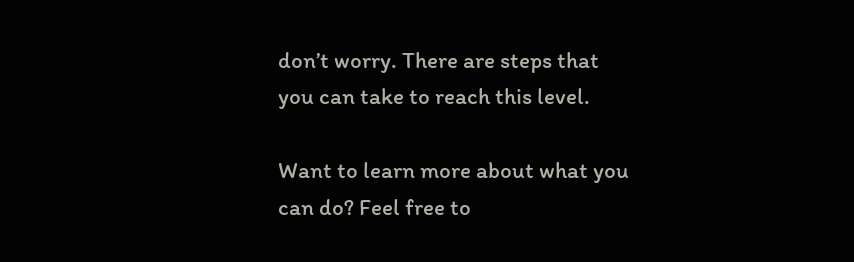don’t worry. There are steps that you can take to reach this level.

Want to learn more about what you can do? Feel free to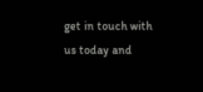get in touch with us today and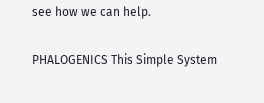see how we can help.

PHALOGENICS This Simple System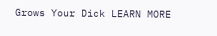Grows Your Dick LEARN MORE